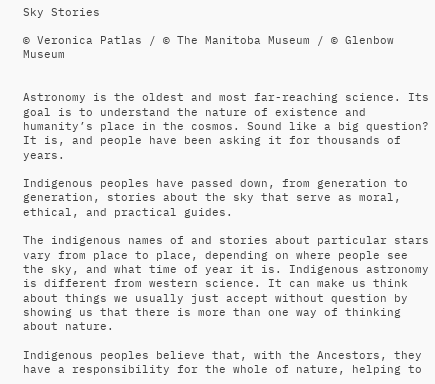Sky Stories

© Veronica Patlas / © The Manitoba Museum / © Glenbow Museum


Astronomy is the oldest and most far-reaching science. Its goal is to understand the nature of existence and humanity’s place in the cosmos. Sound like a big question? It is, and people have been asking it for thousands of years.

Indigenous peoples have passed down, from generation to generation, stories about the sky that serve as moral, ethical, and practical guides.

The indigenous names of and stories about particular stars vary from place to place, depending on where people see the sky, and what time of year it is. Indigenous astronomy is different from western science. It can make us think about things we usually just accept without question by showing us that there is more than one way of thinking about nature.

Indigenous peoples believe that, with the Ancestors, they have a responsibility for the whole of nature, helping to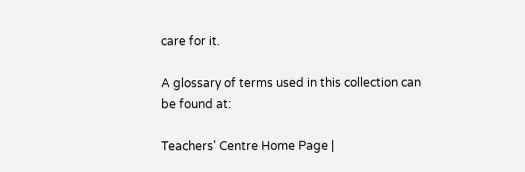care for it.

A glossary of terms used in this collection can be found at:

Teachers' Centre Home Page |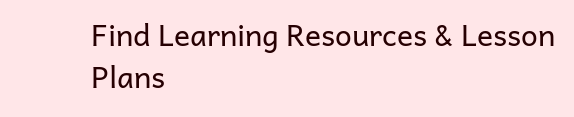Find Learning Resources & Lesson Plans